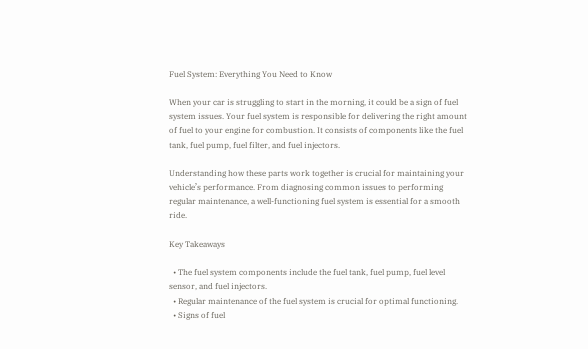Fuel System: Everything You Need to Know

When your car is struggling to start in the morning, it could be a sign of fuel system issues. Your fuel system is responsible for delivering the right amount of fuel to your engine for combustion. It consists of components like the fuel tank, fuel pump, fuel filter, and fuel injectors.

Understanding how these parts work together is crucial for maintaining your vehicle’s performance. From diagnosing common issues to performing regular maintenance, a well-functioning fuel system is essential for a smooth ride.

Key Takeaways

  • The fuel system components include the fuel tank, fuel pump, fuel level sensor, and fuel injectors.
  • Regular maintenance of the fuel system is crucial for optimal functioning.
  • Signs of fuel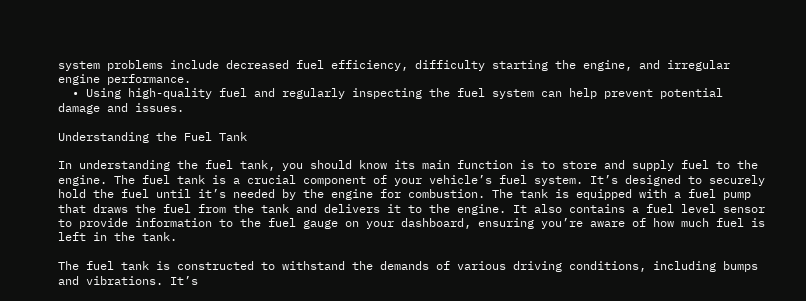system problems include decreased fuel efficiency, difficulty starting the engine, and irregular engine performance.
  • Using high-quality fuel and regularly inspecting the fuel system can help prevent potential damage and issues.

Understanding the Fuel Tank

In understanding the fuel tank, you should know its main function is to store and supply fuel to the engine. The fuel tank is a crucial component of your vehicle’s fuel system. It’s designed to securely hold the fuel until it’s needed by the engine for combustion. The tank is equipped with a fuel pump that draws the fuel from the tank and delivers it to the engine. It also contains a fuel level sensor to provide information to the fuel gauge on your dashboard, ensuring you’re aware of how much fuel is left in the tank.

The fuel tank is constructed to withstand the demands of various driving conditions, including bumps and vibrations. It’s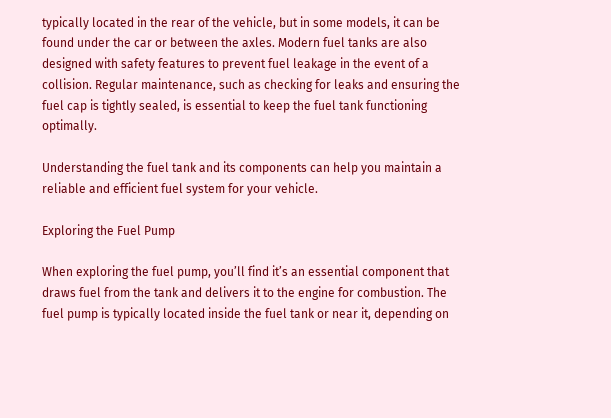typically located in the rear of the vehicle, but in some models, it can be found under the car or between the axles. Modern fuel tanks are also designed with safety features to prevent fuel leakage in the event of a collision. Regular maintenance, such as checking for leaks and ensuring the fuel cap is tightly sealed, is essential to keep the fuel tank functioning optimally.

Understanding the fuel tank and its components can help you maintain a reliable and efficient fuel system for your vehicle.

Exploring the Fuel Pump

When exploring the fuel pump, you’ll find it’s an essential component that draws fuel from the tank and delivers it to the engine for combustion. The fuel pump is typically located inside the fuel tank or near it, depending on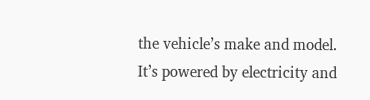the vehicle’s make and model. It’s powered by electricity and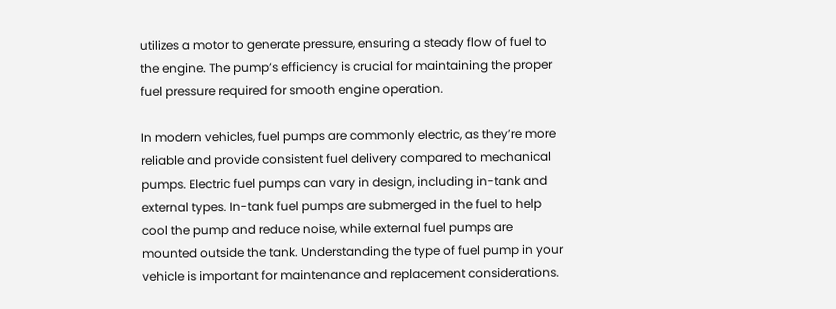utilizes a motor to generate pressure, ensuring a steady flow of fuel to the engine. The pump’s efficiency is crucial for maintaining the proper fuel pressure required for smooth engine operation.

In modern vehicles, fuel pumps are commonly electric, as they’re more reliable and provide consistent fuel delivery compared to mechanical pumps. Electric fuel pumps can vary in design, including in-tank and external types. In-tank fuel pumps are submerged in the fuel to help cool the pump and reduce noise, while external fuel pumps are mounted outside the tank. Understanding the type of fuel pump in your vehicle is important for maintenance and replacement considerations.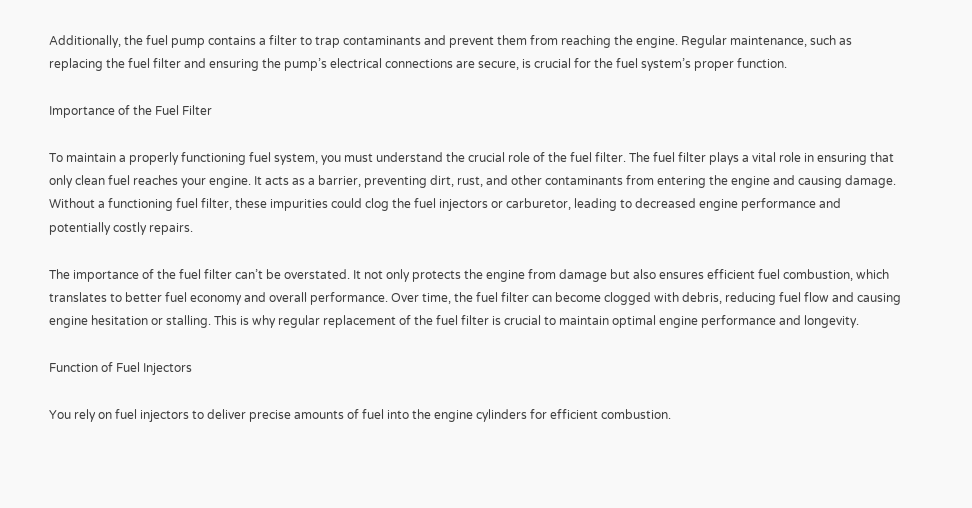Additionally, the fuel pump contains a filter to trap contaminants and prevent them from reaching the engine. Regular maintenance, such as replacing the fuel filter and ensuring the pump’s electrical connections are secure, is crucial for the fuel system’s proper function.

Importance of the Fuel Filter

To maintain a properly functioning fuel system, you must understand the crucial role of the fuel filter. The fuel filter plays a vital role in ensuring that only clean fuel reaches your engine. It acts as a barrier, preventing dirt, rust, and other contaminants from entering the engine and causing damage. Without a functioning fuel filter, these impurities could clog the fuel injectors or carburetor, leading to decreased engine performance and potentially costly repairs.

The importance of the fuel filter can’t be overstated. It not only protects the engine from damage but also ensures efficient fuel combustion, which translates to better fuel economy and overall performance. Over time, the fuel filter can become clogged with debris, reducing fuel flow and causing engine hesitation or stalling. This is why regular replacement of the fuel filter is crucial to maintain optimal engine performance and longevity.

Function of Fuel Injectors

You rely on fuel injectors to deliver precise amounts of fuel into the engine cylinders for efficient combustion.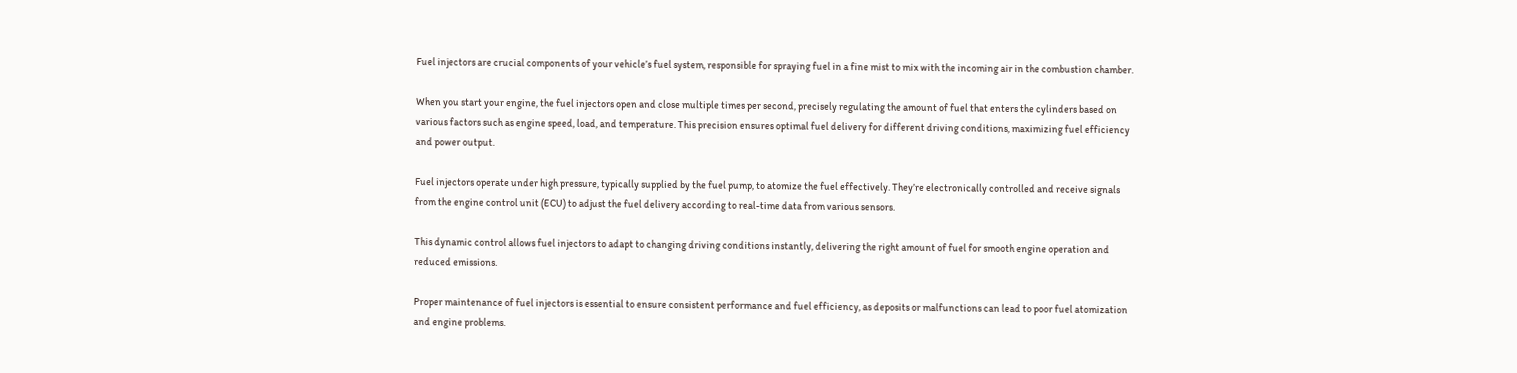Fuel injectors are crucial components of your vehicle’s fuel system, responsible for spraying fuel in a fine mist to mix with the incoming air in the combustion chamber.

When you start your engine, the fuel injectors open and close multiple times per second, precisely regulating the amount of fuel that enters the cylinders based on various factors such as engine speed, load, and temperature. This precision ensures optimal fuel delivery for different driving conditions, maximizing fuel efficiency and power output.

Fuel injectors operate under high pressure, typically supplied by the fuel pump, to atomize the fuel effectively. They’re electronically controlled and receive signals from the engine control unit (ECU) to adjust the fuel delivery according to real-time data from various sensors.

This dynamic control allows fuel injectors to adapt to changing driving conditions instantly, delivering the right amount of fuel for smooth engine operation and reduced emissions.

Proper maintenance of fuel injectors is essential to ensure consistent performance and fuel efficiency, as deposits or malfunctions can lead to poor fuel atomization and engine problems.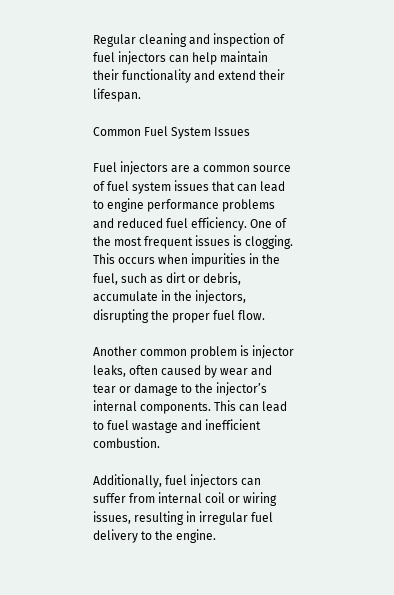Regular cleaning and inspection of fuel injectors can help maintain their functionality and extend their lifespan.

Common Fuel System Issues

Fuel injectors are a common source of fuel system issues that can lead to engine performance problems and reduced fuel efficiency. One of the most frequent issues is clogging. This occurs when impurities in the fuel, such as dirt or debris, accumulate in the injectors, disrupting the proper fuel flow.

Another common problem is injector leaks, often caused by wear and tear or damage to the injector’s internal components. This can lead to fuel wastage and inefficient combustion.

Additionally, fuel injectors can suffer from internal coil or wiring issues, resulting in irregular fuel delivery to the engine.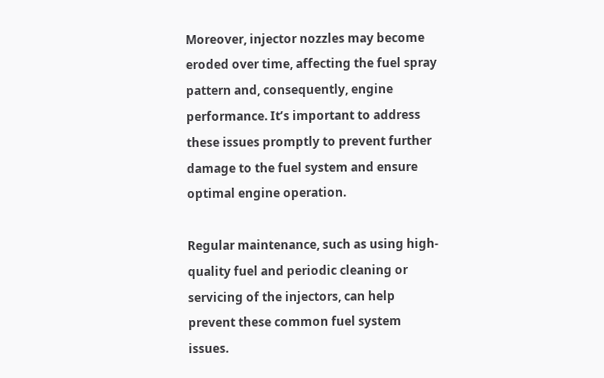Moreover, injector nozzles may become eroded over time, affecting the fuel spray pattern and, consequently, engine performance. It’s important to address these issues promptly to prevent further damage to the fuel system and ensure optimal engine operation.

Regular maintenance, such as using high-quality fuel and periodic cleaning or servicing of the injectors, can help prevent these common fuel system issues.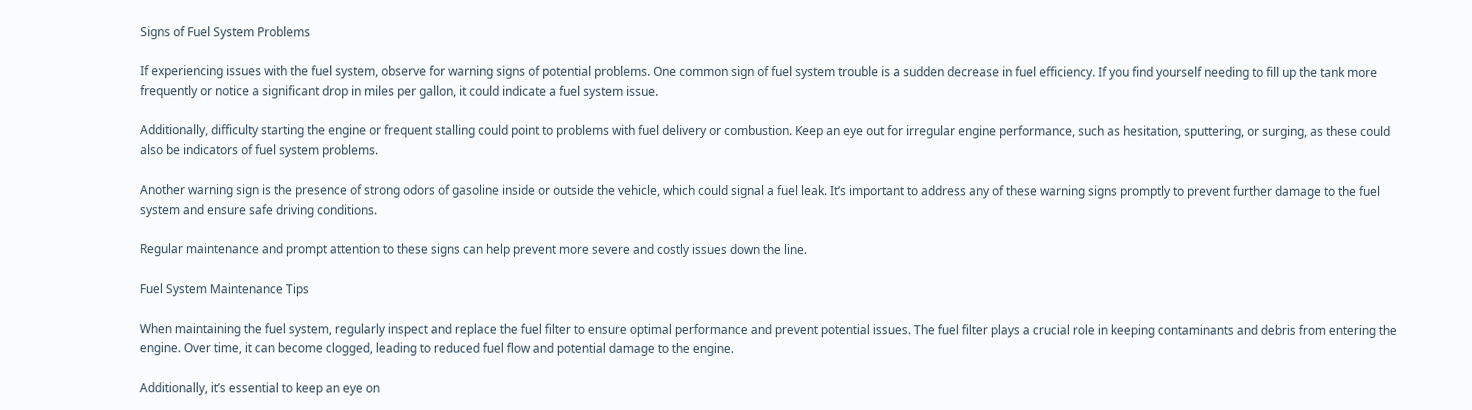Signs of Fuel System Problems

If experiencing issues with the fuel system, observe for warning signs of potential problems. One common sign of fuel system trouble is a sudden decrease in fuel efficiency. If you find yourself needing to fill up the tank more frequently or notice a significant drop in miles per gallon, it could indicate a fuel system issue.

Additionally, difficulty starting the engine or frequent stalling could point to problems with fuel delivery or combustion. Keep an eye out for irregular engine performance, such as hesitation, sputtering, or surging, as these could also be indicators of fuel system problems.

Another warning sign is the presence of strong odors of gasoline inside or outside the vehicle, which could signal a fuel leak. It’s important to address any of these warning signs promptly to prevent further damage to the fuel system and ensure safe driving conditions.

Regular maintenance and prompt attention to these signs can help prevent more severe and costly issues down the line.

Fuel System Maintenance Tips

When maintaining the fuel system, regularly inspect and replace the fuel filter to ensure optimal performance and prevent potential issues. The fuel filter plays a crucial role in keeping contaminants and debris from entering the engine. Over time, it can become clogged, leading to reduced fuel flow and potential damage to the engine.

Additionally, it’s essential to keep an eye on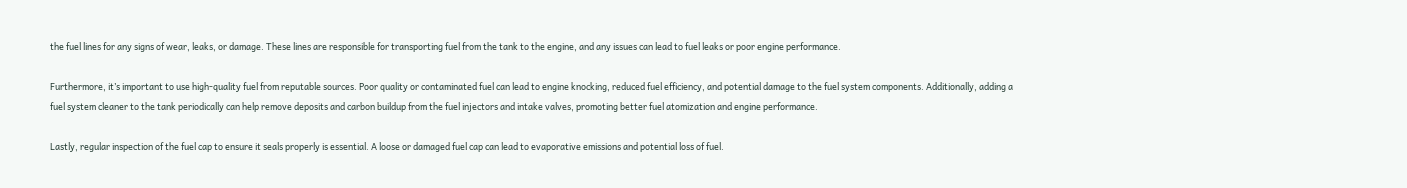the fuel lines for any signs of wear, leaks, or damage. These lines are responsible for transporting fuel from the tank to the engine, and any issues can lead to fuel leaks or poor engine performance.

Furthermore, it’s important to use high-quality fuel from reputable sources. Poor quality or contaminated fuel can lead to engine knocking, reduced fuel efficiency, and potential damage to the fuel system components. Additionally, adding a fuel system cleaner to the tank periodically can help remove deposits and carbon buildup from the fuel injectors and intake valves, promoting better fuel atomization and engine performance.

Lastly, regular inspection of the fuel cap to ensure it seals properly is essential. A loose or damaged fuel cap can lead to evaporative emissions and potential loss of fuel.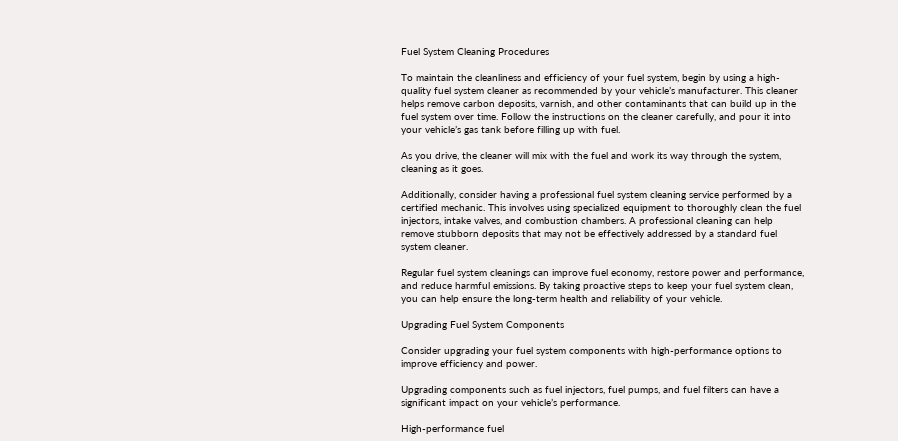Fuel System Cleaning Procedures

To maintain the cleanliness and efficiency of your fuel system, begin by using a high-quality fuel system cleaner as recommended by your vehicle’s manufacturer. This cleaner helps remove carbon deposits, varnish, and other contaminants that can build up in the fuel system over time. Follow the instructions on the cleaner carefully, and pour it into your vehicle’s gas tank before filling up with fuel.

As you drive, the cleaner will mix with the fuel and work its way through the system, cleaning as it goes.

Additionally, consider having a professional fuel system cleaning service performed by a certified mechanic. This involves using specialized equipment to thoroughly clean the fuel injectors, intake valves, and combustion chambers. A professional cleaning can help remove stubborn deposits that may not be effectively addressed by a standard fuel system cleaner.

Regular fuel system cleanings can improve fuel economy, restore power and performance, and reduce harmful emissions. By taking proactive steps to keep your fuel system clean, you can help ensure the long-term health and reliability of your vehicle.

Upgrading Fuel System Components

Consider upgrading your fuel system components with high-performance options to improve efficiency and power.

Upgrading components such as fuel injectors, fuel pumps, and fuel filters can have a significant impact on your vehicle’s performance.

High-performance fuel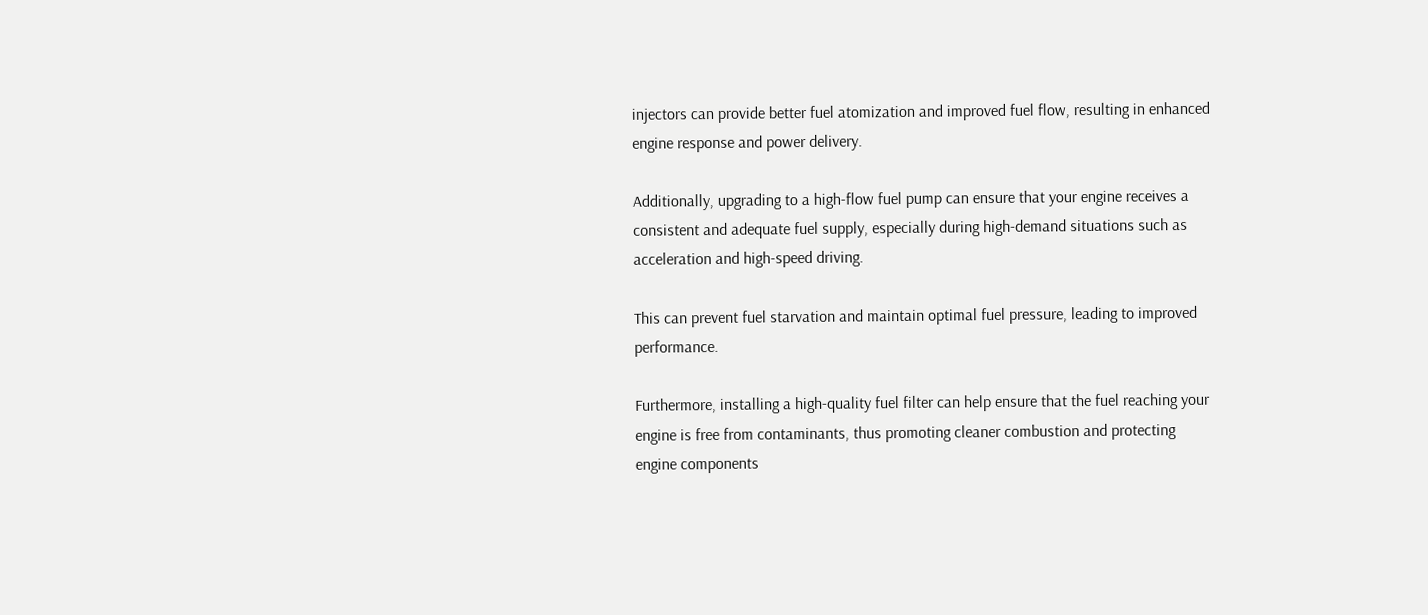injectors can provide better fuel atomization and improved fuel flow, resulting in enhanced engine response and power delivery.

Additionally, upgrading to a high-flow fuel pump can ensure that your engine receives a consistent and adequate fuel supply, especially during high-demand situations such as acceleration and high-speed driving.

This can prevent fuel starvation and maintain optimal fuel pressure, leading to improved performance.

Furthermore, installing a high-quality fuel filter can help ensure that the fuel reaching your engine is free from contaminants, thus promoting cleaner combustion and protecting engine components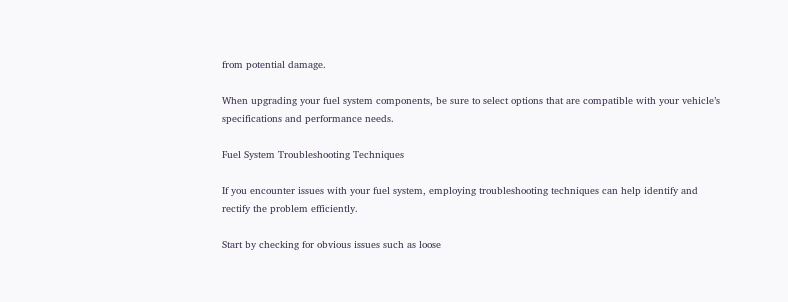from potential damage.

When upgrading your fuel system components, be sure to select options that are compatible with your vehicle’s specifications and performance needs.

Fuel System Troubleshooting Techniques

If you encounter issues with your fuel system, employing troubleshooting techniques can help identify and rectify the problem efficiently.

Start by checking for obvious issues such as loose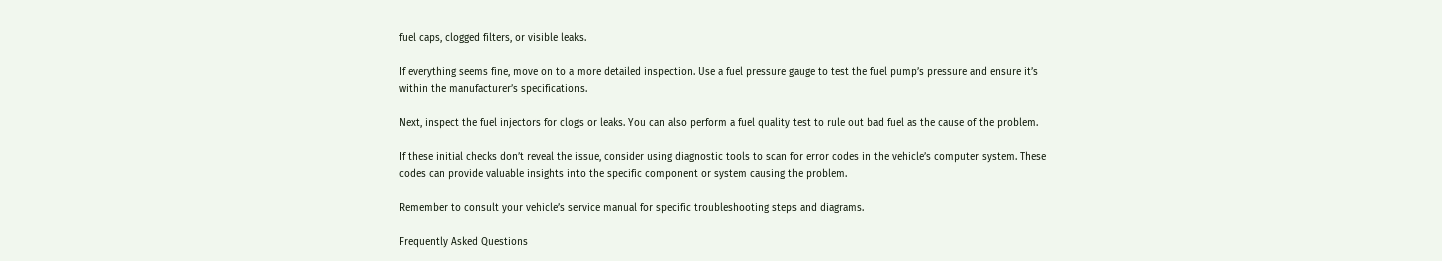fuel caps, clogged filters, or visible leaks.

If everything seems fine, move on to a more detailed inspection. Use a fuel pressure gauge to test the fuel pump’s pressure and ensure it’s within the manufacturer’s specifications.

Next, inspect the fuel injectors for clogs or leaks. You can also perform a fuel quality test to rule out bad fuel as the cause of the problem.

If these initial checks don’t reveal the issue, consider using diagnostic tools to scan for error codes in the vehicle’s computer system. These codes can provide valuable insights into the specific component or system causing the problem.

Remember to consult your vehicle’s service manual for specific troubleshooting steps and diagrams.

Frequently Asked Questions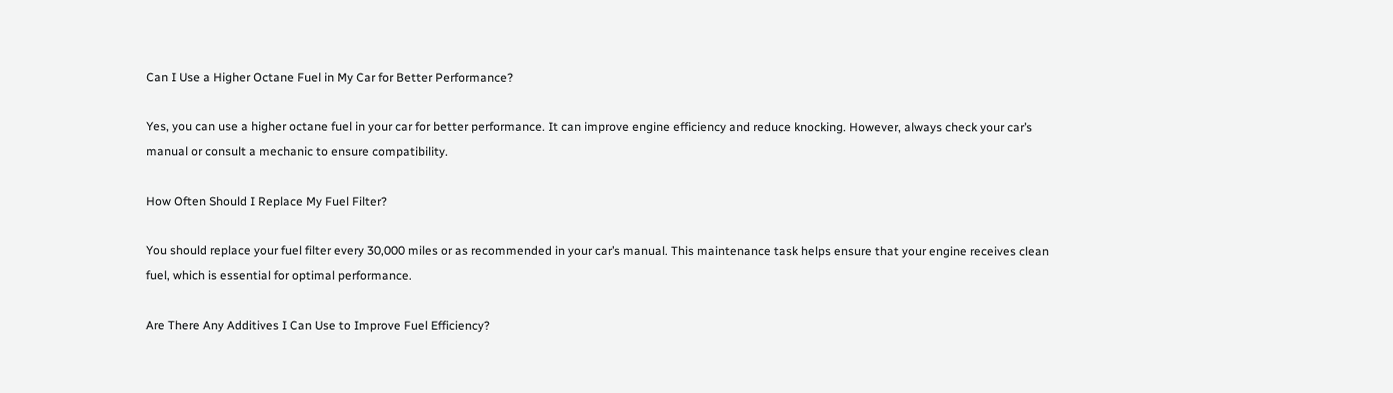Can I Use a Higher Octane Fuel in My Car for Better Performance?

Yes, you can use a higher octane fuel in your car for better performance. It can improve engine efficiency and reduce knocking. However, always check your car’s manual or consult a mechanic to ensure compatibility.

How Often Should I Replace My Fuel Filter?

You should replace your fuel filter every 30,000 miles or as recommended in your car’s manual. This maintenance task helps ensure that your engine receives clean fuel, which is essential for optimal performance.

Are There Any Additives I Can Use to Improve Fuel Efficiency?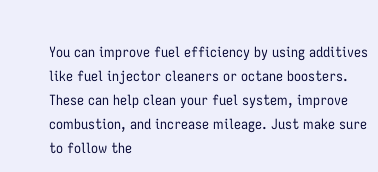You can improve fuel efficiency by using additives like fuel injector cleaners or octane boosters. These can help clean your fuel system, improve combustion, and increase mileage. Just make sure to follow the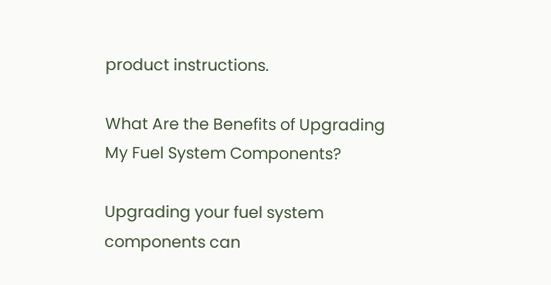product instructions.

What Are the Benefits of Upgrading My Fuel System Components?

Upgrading your fuel system components can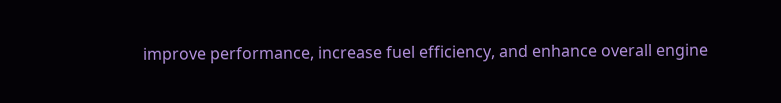improve performance, increase fuel efficiency, and enhance overall engine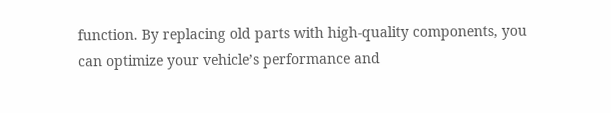function. By replacing old parts with high-quality components, you can optimize your vehicle’s performance and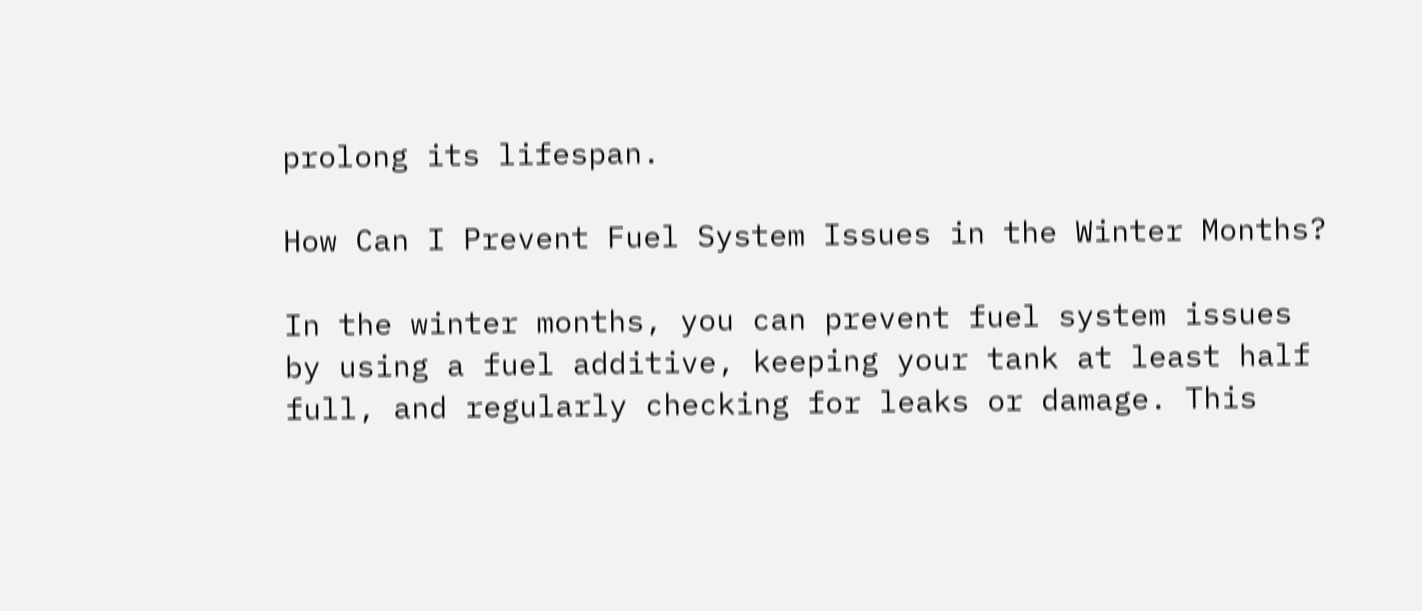prolong its lifespan.

How Can I Prevent Fuel System Issues in the Winter Months?

In the winter months, you can prevent fuel system issues by using a fuel additive, keeping your tank at least half full, and regularly checking for leaks or damage. This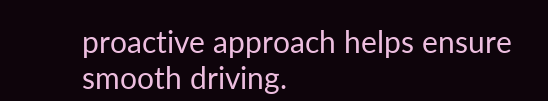proactive approach helps ensure smooth driving.